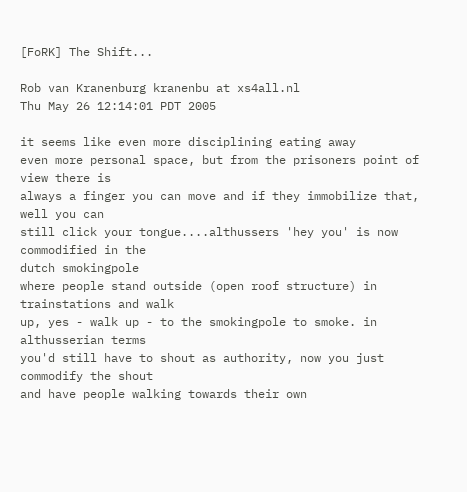[FoRK] The Shift...

Rob van Kranenburg kranenbu at xs4all.nl
Thu May 26 12:14:01 PDT 2005

it seems like even more disciplining eating away
even more personal space, but from the prisoners point of view there is
always a finger you can move and if they immobilize that, well you can
still click your tongue....althussers 'hey you' is now commodified in the
dutch smokingpole
where people stand outside (open roof structure) in trainstations and walk
up, yes - walk up - to the smokingpole to smoke. in althusserian terms
you'd still have to shout as authority, now you just commodify the shout
and have people walking towards their own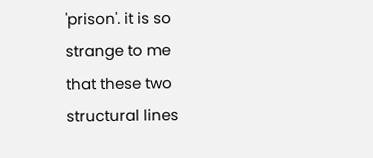'prison'. it is so strange to me
that these two structural lines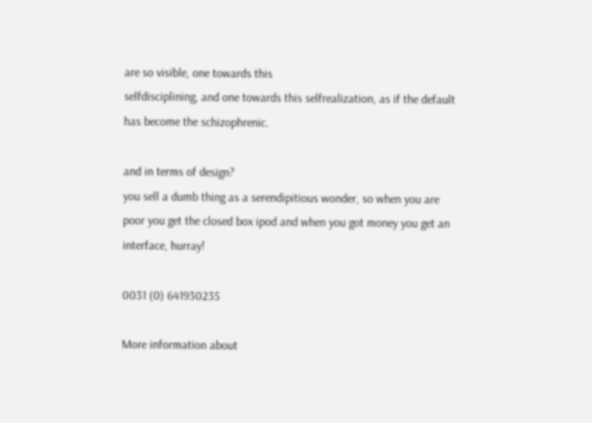are so visible, one towards this
selfdisciplining, and one towards this selfrealization, as if the default
has become the schizophrenic.

and in terms of design?
you sell a dumb thing as a serendipitious wonder, so when you are
poor you get the closed box ipod and when you got money you get an
interface, hurray!

0031 (0) 641930235

More information about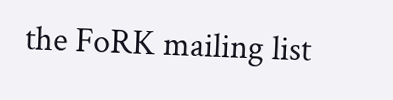the FoRK mailing list